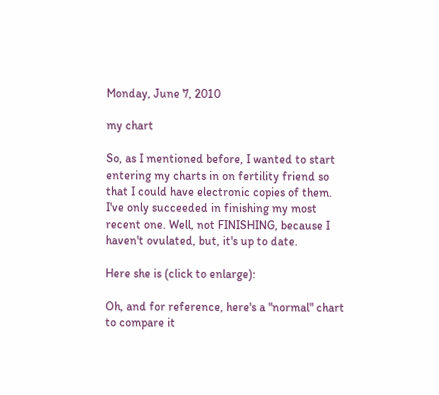Monday, June 7, 2010

my chart

So, as I mentioned before, I wanted to start entering my charts in on fertility friend so that I could have electronic copies of them. I've only succeeded in finishing my most recent one. Well, not FINISHING, because I haven't ovulated, but, it's up to date.

Here she is (click to enlarge):

Oh, and for reference, here's a "normal" chart to compare it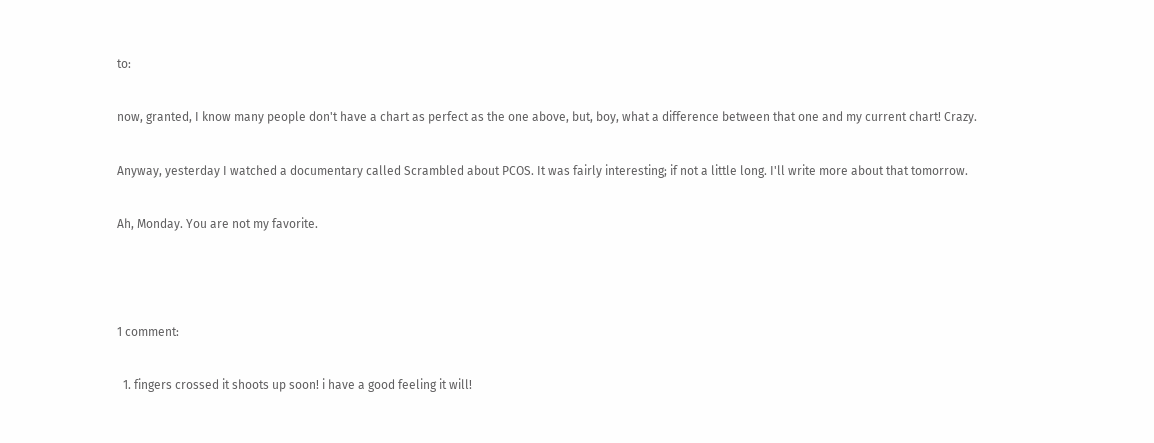to:

now, granted, I know many people don't have a chart as perfect as the one above, but, boy, what a difference between that one and my current chart! Crazy.

Anyway, yesterday I watched a documentary called Scrambled about PCOS. It was fairly interesting; if not a little long. I'll write more about that tomorrow.

Ah, Monday. You are not my favorite.



1 comment:

  1. fingers crossed it shoots up soon! i have a good feeling it will!